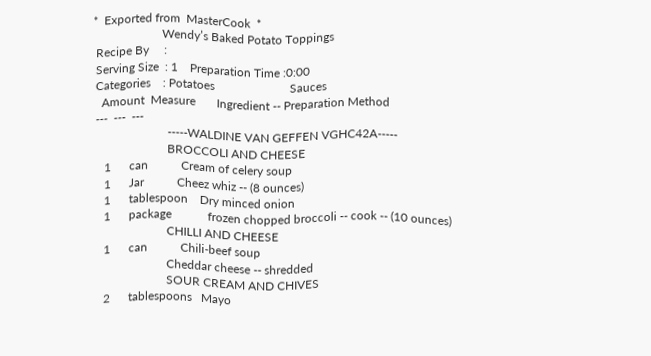*  Exported from  MasterCook  *
                       Wendy’s Baked Potato Toppings
 Recipe By     :
 Serving Size  : 1    Preparation Time :0:00
 Categories    : Potatoes                         Sauces
   Amount  Measure       Ingredient -- Preparation Method
 ---  ---  ---
                         -----WALDINE VAN GEFFEN VGHC42A-----
                         BROCCOLI AND CHEESE
    1      can           Cream of celery soup
    1      Jar           Cheez whiz -- (8 ounces)
    1      tablespoon    Dry minced onion
    1      package            frozen chopped broccoli -- cook -- (10 ounces)
                         CHILLI AND CHEESE
    1      can           Chili-beef soup
                         Cheddar cheese -- shredded
                         SOUR CREAM AND CHIVES
    2      tablespoons   Mayo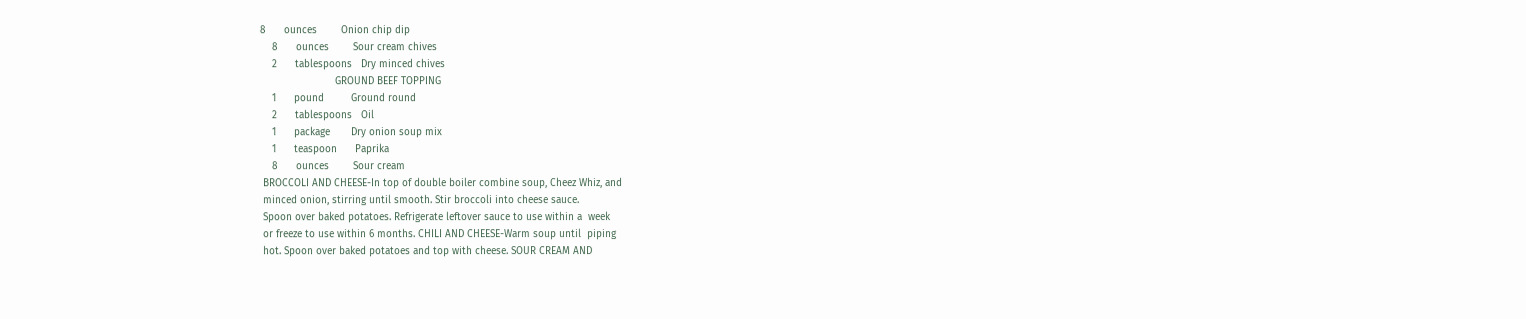8      ounces        Onion chip dip
    8      ounces        Sour cream chives
    2      tablespoons   Dry minced chives
                         GROUND BEEF TOPPING
    1      pound         Ground round
    2      tablespoons   Oil
    1      package       Dry onion soup mix
    1      teaspoon      Paprika
    8      ounces        Sour cream
 BROCCOLI AND CHEESE-In top of double boiler combine soup, Cheez Whiz, and
 minced onion, stirring until smooth. Stir broccoli into cheese sauce.
 Spoon over baked potatoes. Refrigerate leftover sauce to use within a  week
 or freeze to use within 6 months. CHILI AND CHEESE-Warm soup until  piping
 hot. Spoon over baked potatoes and top with cheese. SOUR CREAM AND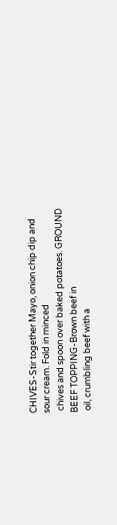CHIVES-Stir together Mayo, onion chip dip and sour cream. Fold in minced
 chives and spoon over baked potatoes. GROUND BEEF TOPPING-Brown beef in
 oil, crumbling beef with a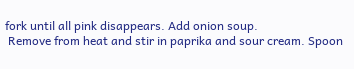fork until all pink disappears. Add onion soup.
 Remove from heat and stir in paprika and sour cream. Spoon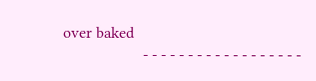over baked
                    - - - - - - - - - - - - - - - - - -